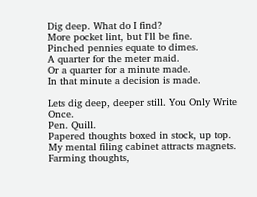Dig deep. What do I find?
More pocket lint, but I'll be fine.
Pinched pennies equate to dimes.
A quarter for the meter maid.
Or a quarter for a minute made.
In that minute a decision is made.

Lets dig deep, deeper still. You Only Write Once.
Pen. Quill.
Papered thoughts boxed in stock, up top.
My mental filing cabinet attracts magnets.
Farming thoughts,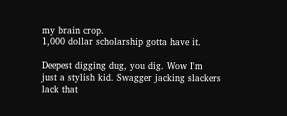my brain crop.
1,000 dollar scholarship gotta have it.

Deepest digging dug, you dig. Wow I'm
just a stylish kid. Swagger jacking slackers
lack that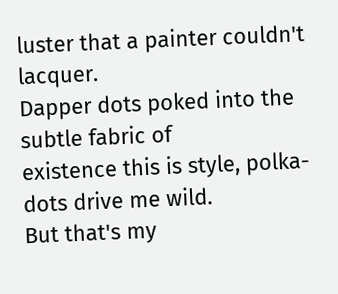luster that a painter couldn't lacquer.
Dapper dots poked into the subtle fabric of
existence this is style, polka-dots drive me wild.
But that's my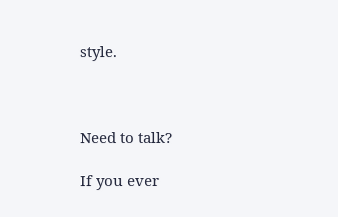style.



Need to talk?

If you ever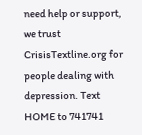need help or support, we trust CrisisTextline.org for people dealing with depression. Text HOME to 741741